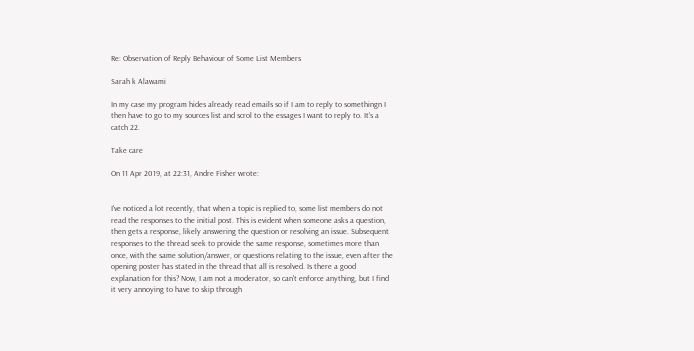Re: Observation of Reply Behaviour of Some List Members

Sarah k Alawami

In my case my program hides already read emails so if I am to reply to somethingn I then have to go to my sources list and scrol to the essages I want to reply to. It's a catch 22.

Take care

On 11 Apr 2019, at 22:31, Andre Fisher wrote:


I've noticed a lot recently, that when a topic is replied to, some list members do not read the responses to the initial post. This is evident when someone asks a question, then gets a response, likely answering the question or resolving an issue. Subsequent responses to the thread seek to provide the same response, sometimes more than once, with the same solution/answer, or questions relating to the issue, even after the opening poster has stated in the thread that all is resolved. Is there a good explanation for this? Now, I am not a moderator, so can't enforce anything, but I find it very annoying to have to skip through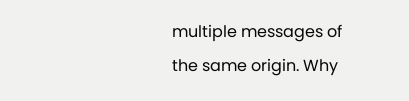multiple messages of the same origin. Why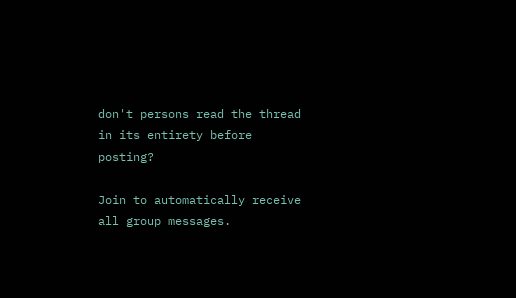don't persons read the thread in its entirety before posting?

Join to automatically receive all group messages.